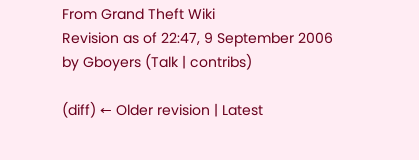From Grand Theft Wiki
Revision as of 22:47, 9 September 2006 by Gboyers (Talk | contribs)

(diff) ← Older revision | Latest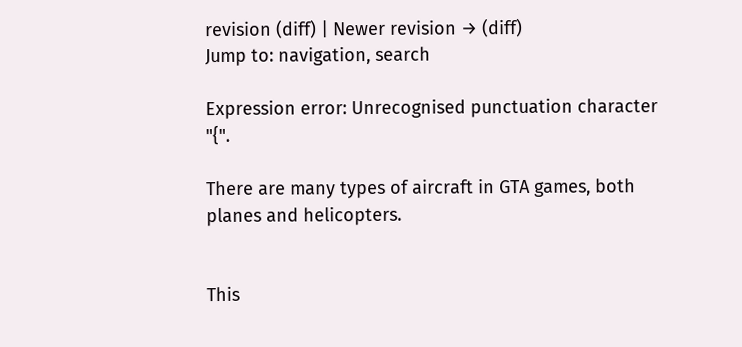revision (diff) | Newer revision → (diff)
Jump to: navigation, search

Expression error: Unrecognised punctuation character "{".

There are many types of aircraft in GTA games, both planes and helicopters.


This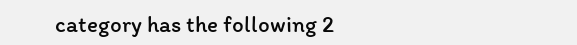category has the following 2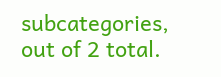subcategories, out of 2 total.